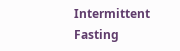Intermittent Fasting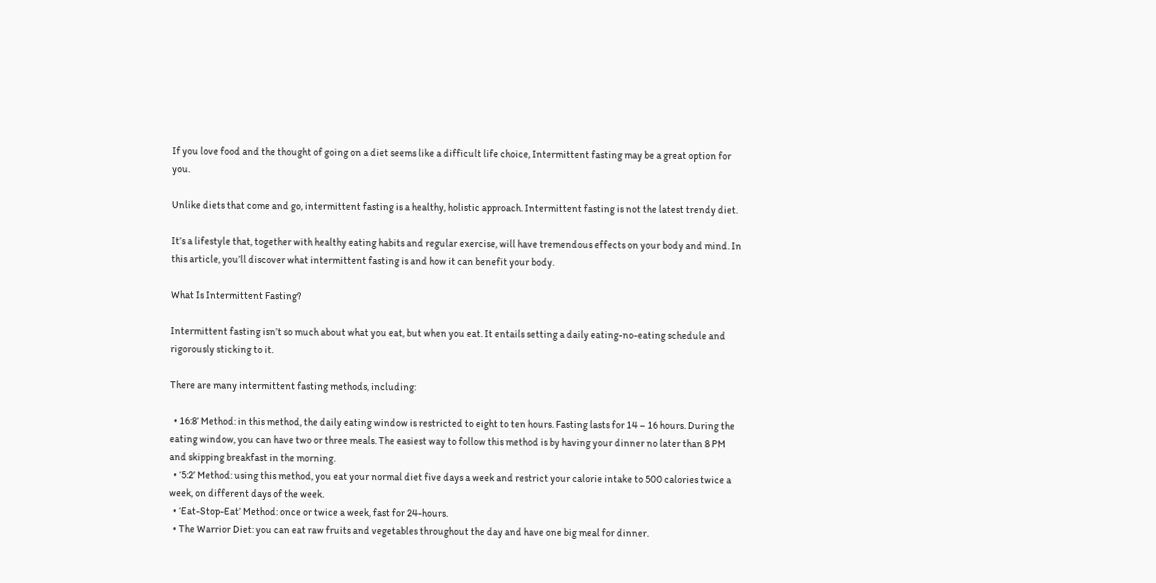If you love food and the thought of going on a diet seems like a difficult life choice, Intermittent fasting may be a great option for you.

Unlike diets that come and go, intermittent fasting is a healthy, holistic approach. Intermittent fasting is not the latest trendy diet.

It’s a lifestyle that, together with healthy eating habits and regular exercise, will have tremendous effects on your body and mind. In this article, you’ll discover what intermittent fasting is and how it can benefit your body.

What Is Intermittent Fasting?

Intermittent fasting isn’t so much about what you eat, but when you eat. It entails setting a daily eating-no-eating schedule and rigorously sticking to it.

There are many intermittent fasting methods, including:

  • 16:8’ Method: in this method, the daily eating window is restricted to eight to ten hours. Fasting lasts for 14 – 16 hours. During the eating window, you can have two or three meals. The easiest way to follow this method is by having your dinner no later than 8 PM and skipping breakfast in the morning.
  • ‘5:2’ Method: using this method, you eat your normal diet five days a week and restrict your calorie intake to 500 calories twice a week, on different days of the week.
  • ‘Eat-Stop-Eat’ Method: once or twice a week, fast for 24-hours.
  • The Warrior Diet: you can eat raw fruits and vegetables throughout the day and have one big meal for dinner.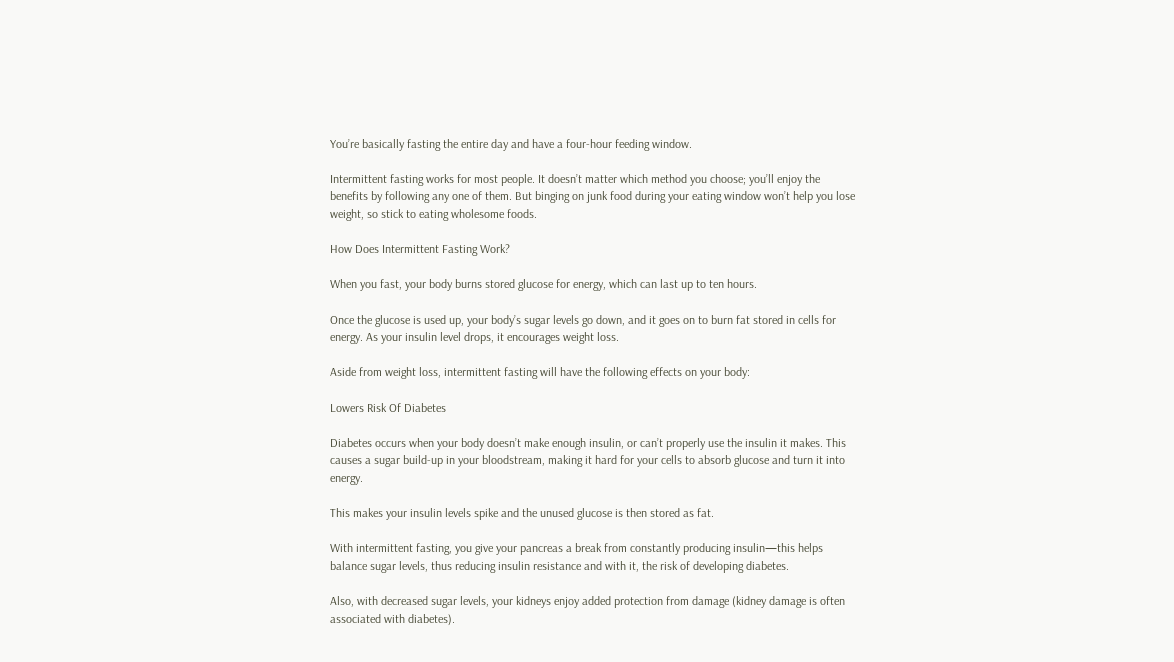You’re basically fasting the entire day and have a four-hour feeding window.

Intermittent fasting works for most people. It doesn’t matter which method you choose; you’ll enjoy the benefits by following any one of them. But binging on junk food during your eating window won’t help you lose weight, so stick to eating wholesome foods.

How Does Intermittent Fasting Work?

When you fast, your body burns stored glucose for energy, which can last up to ten hours.

Once the glucose is used up, your body’s sugar levels go down, and it goes on to burn fat stored in cells for energy. As your insulin level drops, it encourages weight loss.

Aside from weight loss, intermittent fasting will have the following effects on your body:

Lowers Risk Of Diabetes

Diabetes occurs when your body doesn’t make enough insulin, or can’t properly use the insulin it makes. This causes a sugar build-up in your bloodstream, making it hard for your cells to absorb glucose and turn it into energy.

This makes your insulin levels spike and the unused glucose is then stored as fat.

With intermittent fasting, you give your pancreas a break from constantly producing insulin—this helps balance sugar levels, thus reducing insulin resistance and with it, the risk of developing diabetes.

Also, with decreased sugar levels, your kidneys enjoy added protection from damage (kidney damage is often associated with diabetes).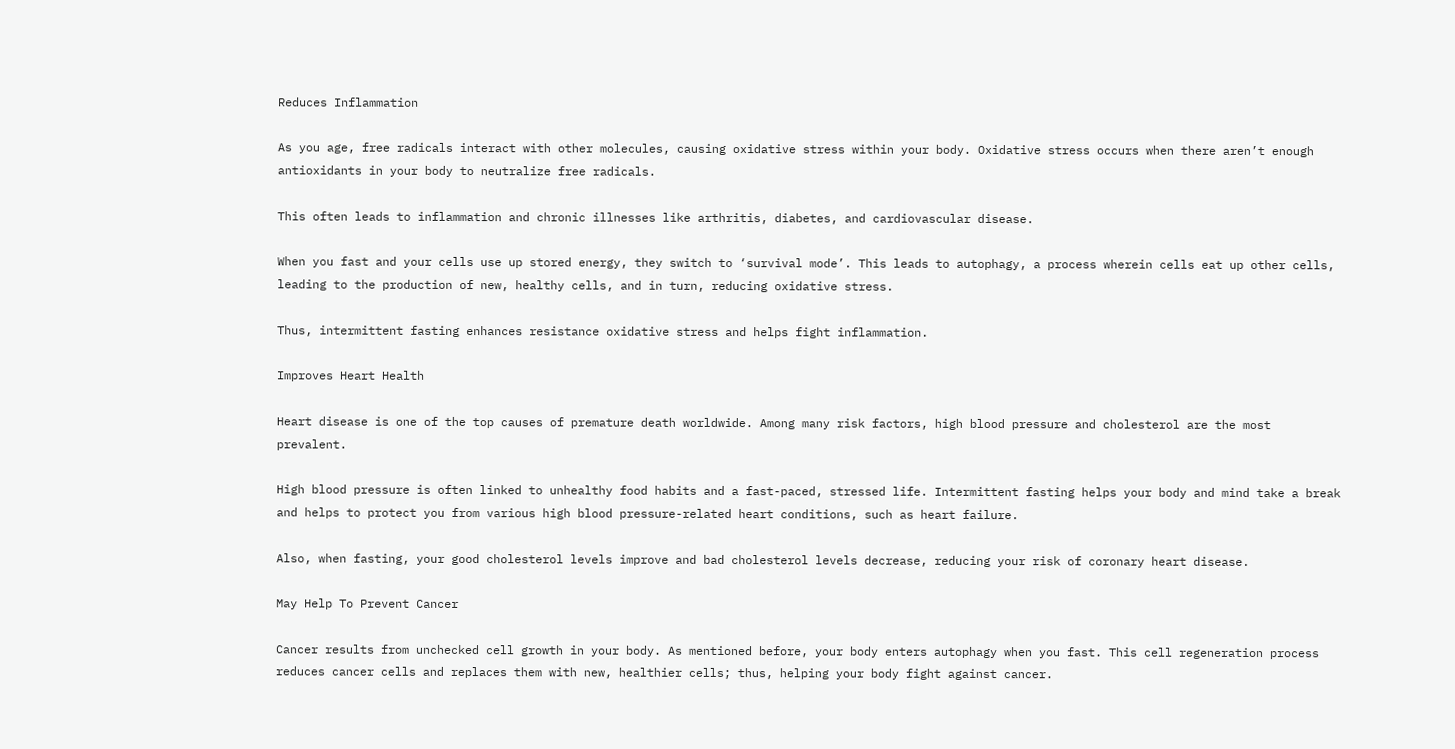Reduces Inflammation

As you age, free radicals interact with other molecules, causing oxidative stress within your body. Oxidative stress occurs when there aren’t enough antioxidants in your body to neutralize free radicals.

This often leads to inflammation and chronic illnesses like arthritis, diabetes, and cardiovascular disease.

When you fast and your cells use up stored energy, they switch to ‘survival mode’. This leads to autophagy, a process wherein cells eat up other cells, leading to the production of new, healthy cells, and in turn, reducing oxidative stress.

Thus, intermittent fasting enhances resistance oxidative stress and helps fight inflammation.

Improves Heart Health

Heart disease is one of the top causes of premature death worldwide. Among many risk factors, high blood pressure and cholesterol are the most prevalent.

High blood pressure is often linked to unhealthy food habits and a fast-paced, stressed life. Intermittent fasting helps your body and mind take a break and helps to protect you from various high blood pressure-related heart conditions, such as heart failure.

Also, when fasting, your good cholesterol levels improve and bad cholesterol levels decrease, reducing your risk of coronary heart disease.

May Help To Prevent Cancer

Cancer results from unchecked cell growth in your body. As mentioned before, your body enters autophagy when you fast. This cell regeneration process reduces cancer cells and replaces them with new, healthier cells; thus, helping your body fight against cancer.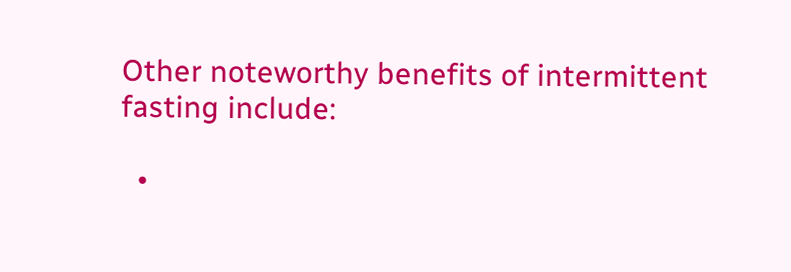Other noteworthy benefits of intermittent fasting include:

  •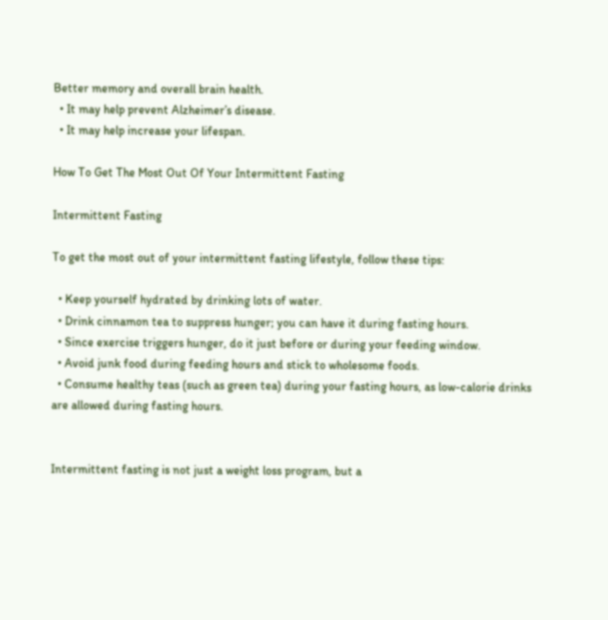Better memory and overall brain health.
  • It may help prevent Alzheimer’s disease.
  • It may help increase your lifespan.

How To Get The Most Out Of Your Intermittent Fasting

Intermittent Fasting

To get the most out of your intermittent fasting lifestyle, follow these tips:

  • Keep yourself hydrated by drinking lots of water.
  • Drink cinnamon tea to suppress hunger; you can have it during fasting hours.
  • Since exercise triggers hunger, do it just before or during your feeding window.
  • Avoid junk food during feeding hours and stick to wholesome foods.
  • Consume healthy teas (such as green tea) during your fasting hours, as low-calorie drinks are allowed during fasting hours.


Intermittent fasting is not just a weight loss program, but a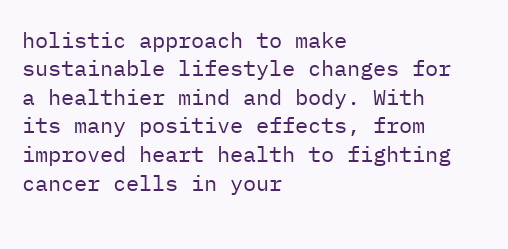holistic approach to make sustainable lifestyle changes for a healthier mind and body. With its many positive effects, from improved heart health to fighting cancer cells in your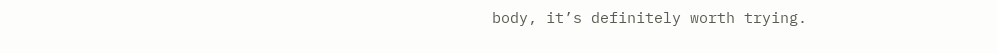body, it’s definitely worth trying.